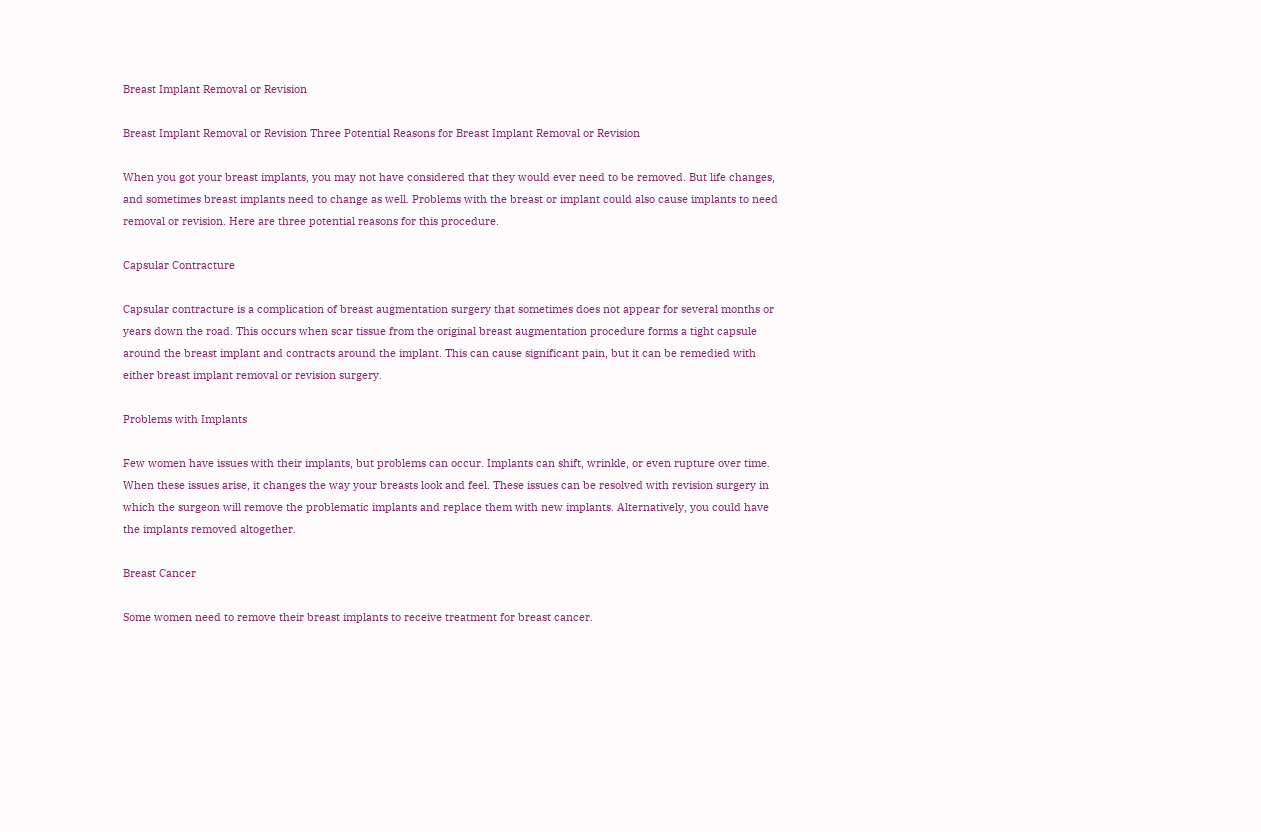Breast Implant Removal or Revision

Breast Implant Removal or Revision Three Potential Reasons for Breast Implant Removal or Revision

When you got your breast implants, you may not have considered that they would ever need to be removed. But life changes, and sometimes breast implants need to change as well. Problems with the breast or implant could also cause implants to need removal or revision. Here are three potential reasons for this procedure.

Capsular Contracture

Capsular contracture is a complication of breast augmentation surgery that sometimes does not appear for several months or years down the road. This occurs when scar tissue from the original breast augmentation procedure forms a tight capsule around the breast implant and contracts around the implant. This can cause significant pain, but it can be remedied with either breast implant removal or revision surgery.

Problems with Implants

Few women have issues with their implants, but problems can occur. Implants can shift, wrinkle, or even rupture over time. When these issues arise, it changes the way your breasts look and feel. These issues can be resolved with revision surgery in which the surgeon will remove the problematic implants and replace them with new implants. Alternatively, you could have the implants removed altogether.

Breast Cancer

Some women need to remove their breast implants to receive treatment for breast cancer.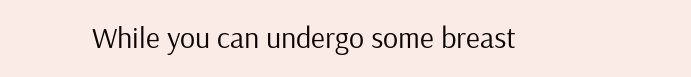While you can undergo some breast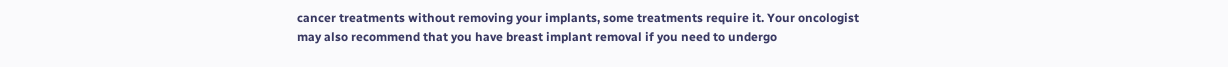cancer treatments without removing your implants, some treatments require it. Your oncologist may also recommend that you have breast implant removal if you need to undergo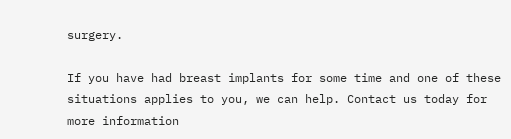surgery.

If you have had breast implants for some time and one of these situations applies to you, we can help. Contact us today for more information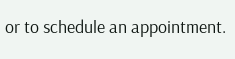or to schedule an appointment.